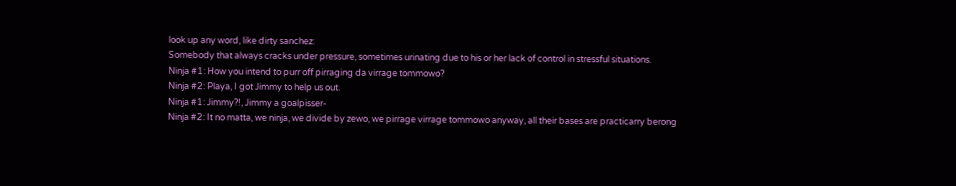look up any word, like dirty sanchez:
Somebody that always cracks under pressure, sometimes urinating due to his or her lack of control in stressful situations.
Ninja #1: How you intend to purr off pirraging da virrage tommowo?
Ninja #2: Playa, I got Jimmy to help us out.
Ninja #1: Jimmy?!, Jimmy a goalpisser-
Ninja #2: It no matta, we ninja, we divide by zewo, we pirrage virrage tommowo anyway, all their bases are practicarry berong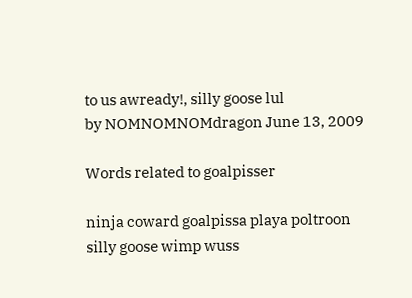to us awready!, silly goose lul
by NOMNOMNOMdragon June 13, 2009

Words related to goalpisser

ninja coward goalpissa playa poltroon silly goose wimp wuss